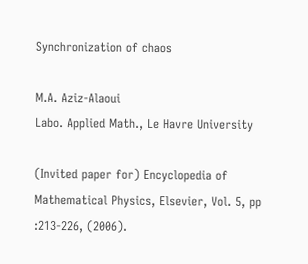Synchronization of chaos

M.A. Aziz-Alaoui
Labo. Applied Math., Le Havre University

(Invited paper for) Encyclopedia of Mathematical Physics, Elsevier, Vol. 5, pp :213-226, (2006).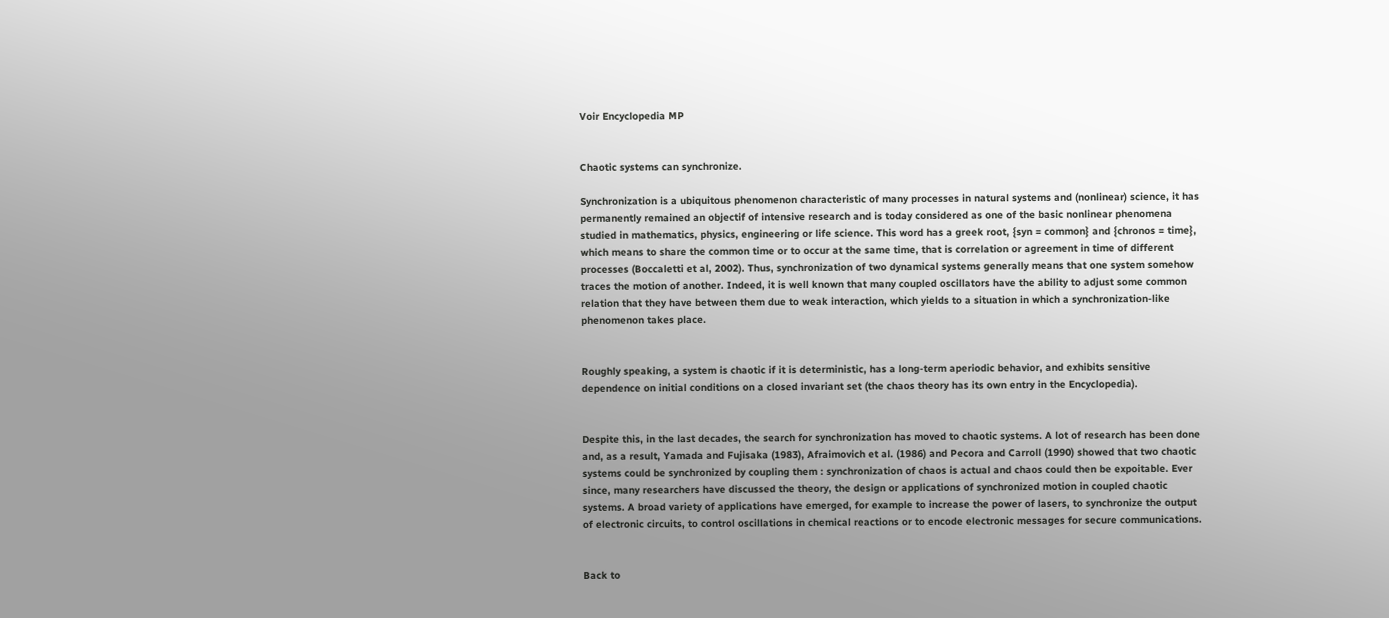Voir Encyclopedia MP


Chaotic systems can synchronize.

Synchronization is a ubiquitous phenomenon characteristic of many processes in natural systems and (nonlinear) science, it has permanently remained an objectif of intensive research and is today considered as one of the basic nonlinear phenomena studied in mathematics, physics, engineering or life science. This word has a greek root, {syn = common} and {chronos = time}, which means to share the common time or to occur at the same time, that is correlation or agreement in time of different processes (Boccaletti et al, 2002). Thus, synchronization of two dynamical systems generally means that one system somehow traces the motion of another. Indeed, it is well known that many coupled oscillators have the ability to adjust some common relation that they have between them due to weak interaction, which yields to a situation in which a synchronization-like phenomenon takes place.


Roughly speaking, a system is chaotic if it is deterministic, has a long-term aperiodic behavior, and exhibits sensitive dependence on initial conditions on a closed invariant set (the chaos theory has its own entry in the Encyclopedia).


Despite this, in the last decades, the search for synchronization has moved to chaotic systems. A lot of research has been done and, as a result, Yamada and Fujisaka (1983), Afraimovich et al. (1986) and Pecora and Carroll (1990) showed that two chaotic systems could be synchronized by coupling them : synchronization of chaos is actual and chaos could then be expoitable. Ever since, many researchers have discussed the theory, the design or applications of synchronized motion in coupled chaotic systems. A broad variety of applications have emerged, for example to increase the power of lasers, to synchronize the output of electronic circuits, to control oscillations in chemical reactions or to encode electronic messages for secure communications.


Back to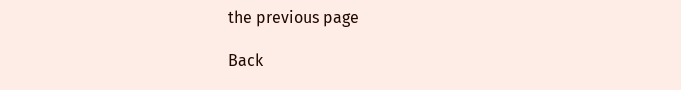the previous page

Back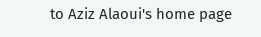to Aziz Alaoui's home page